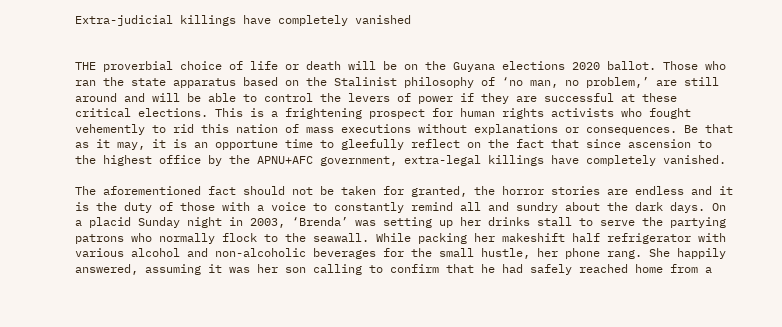Extra-judicial killings have completely vanished


THE proverbial choice of life or death will be on the Guyana elections 2020 ballot. Those who ran the state apparatus based on the Stalinist philosophy of ‘no man, no problem,’ are still around and will be able to control the levers of power if they are successful at these critical elections. This is a frightening prospect for human rights activists who fought vehemently to rid this nation of mass executions without explanations or consequences. Be that as it may, it is an opportune time to gleefully reflect on the fact that since ascension to the highest office by the APNU+AFC government, extra-legal killings have completely vanished.

The aforementioned fact should not be taken for granted, the horror stories are endless and it is the duty of those with a voice to constantly remind all and sundry about the dark days. On a placid Sunday night in 2003, ‘Brenda’ was setting up her drinks stall to serve the partying patrons who normally flock to the seawall. While packing her makeshift half refrigerator with various alcohol and non-alcoholic beverages for the small hustle, her phone rang. She happily answered, assuming it was her son calling to confirm that he had safely reached home from a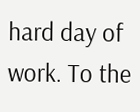hard day of work. To the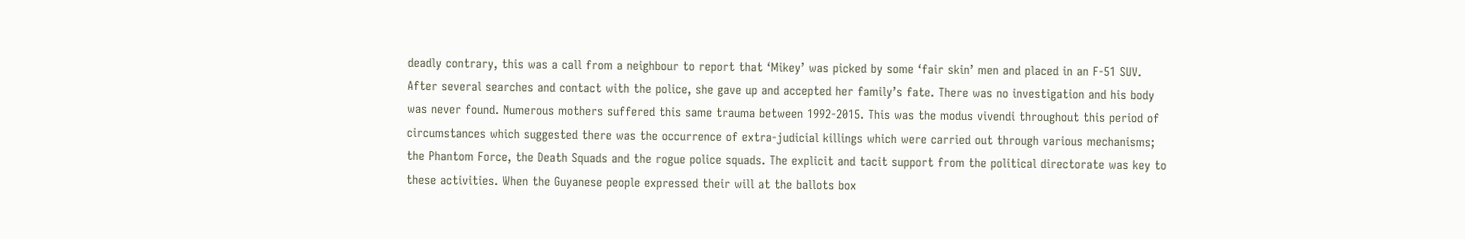deadly contrary, this was a call from a neighbour to report that ‘Mikey’ was picked by some ‘fair skin’ men and placed in an F-51 SUV. After several searches and contact with the police, she gave up and accepted her family’s fate. There was no investigation and his body was never found. Numerous mothers suffered this same trauma between 1992-2015. This was the modus vivendi throughout this period of circumstances which suggested there was the occurrence of extra-judicial killings which were carried out through various mechanisms; the Phantom Force, the Death Squads and the rogue police squads. The explicit and tacit support from the political directorate was key to these activities. When the Guyanese people expressed their will at the ballots box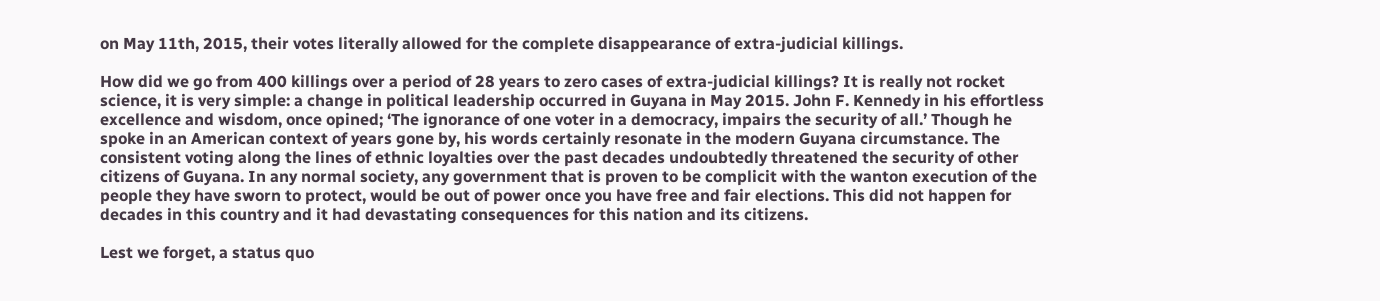on May 11th, 2015, their votes literally allowed for the complete disappearance of extra-judicial killings.

How did we go from 400 killings over a period of 28 years to zero cases of extra-judicial killings? It is really not rocket science, it is very simple: a change in political leadership occurred in Guyana in May 2015. John F. Kennedy in his effortless excellence and wisdom, once opined; ‘The ignorance of one voter in a democracy, impairs the security of all.’ Though he spoke in an American context of years gone by, his words certainly resonate in the modern Guyana circumstance. The consistent voting along the lines of ethnic loyalties over the past decades undoubtedly threatened the security of other citizens of Guyana. In any normal society, any government that is proven to be complicit with the wanton execution of the people they have sworn to protect, would be out of power once you have free and fair elections. This did not happen for decades in this country and it had devastating consequences for this nation and its citizens.

Lest we forget, a status quo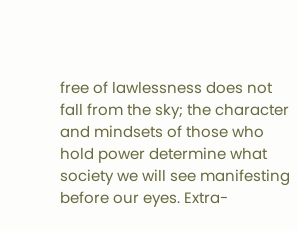free of lawlessness does not fall from the sky; the character and mindsets of those who hold power determine what society we will see manifesting before our eyes. Extra-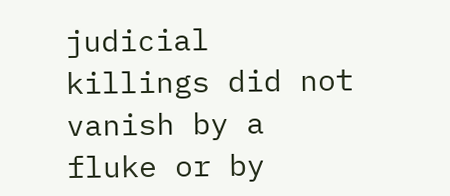judicial killings did not vanish by a fluke or by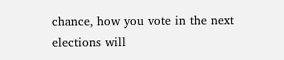chance, how you vote in the next elections will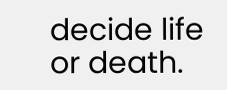decide life or death.